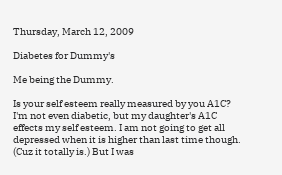Thursday, March 12, 2009

Diabetes for Dummy's

Me being the Dummy.

Is your self esteem really measured by you A1C? I'm not even diabetic, but my daughter's A1C effects my self esteem. I am not going to get all depressed when it is higher than last time though. (Cuz it totally is.) But I was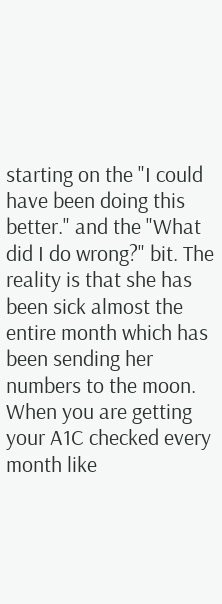starting on the "I could have been doing this better." and the "What did I do wrong?" bit. The reality is that she has been sick almost the entire month which has been sending her numbers to the moon. When you are getting your A1C checked every month like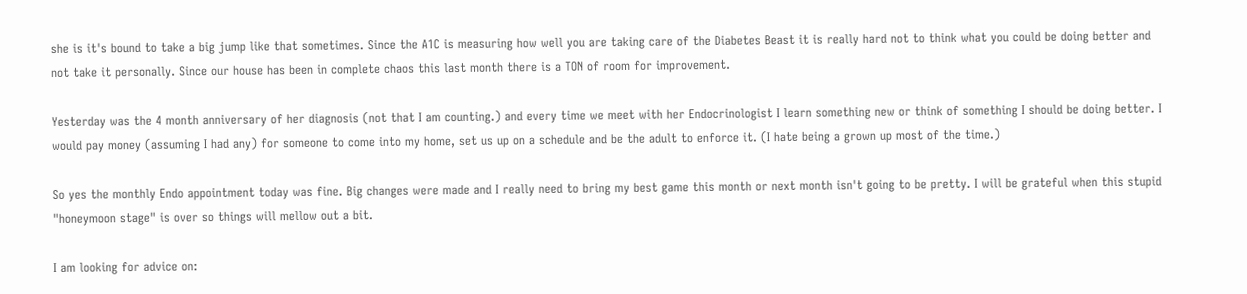she is it's bound to take a big jump like that sometimes. Since the A1C is measuring how well you are taking care of the Diabetes Beast it is really hard not to think what you could be doing better and not take it personally. Since our house has been in complete chaos this last month there is a TON of room for improvement.

Yesterday was the 4 month anniversary of her diagnosis (not that I am counting.) and every time we meet with her Endocrinologist I learn something new or think of something I should be doing better. I would pay money (assuming I had any) for someone to come into my home, set us up on a schedule and be the adult to enforce it. (I hate being a grown up most of the time.)

So yes the monthly Endo appointment today was fine. Big changes were made and I really need to bring my best game this month or next month isn't going to be pretty. I will be grateful when this stupid "honeymoon stage" is over so things will mellow out a bit.

I am looking for advice on: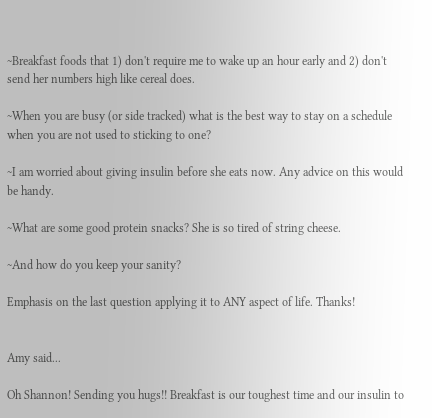~Breakfast foods that 1) don't require me to wake up an hour early and 2) don't send her numbers high like cereal does.

~When you are busy (or side tracked) what is the best way to stay on a schedule when you are not used to sticking to one?

~I am worried about giving insulin before she eats now. Any advice on this would be handy.

~What are some good protein snacks? She is so tired of string cheese.

~And how do you keep your sanity?

Emphasis on the last question applying it to ANY aspect of life. Thanks!


Amy said...

Oh Shannon! Sending you hugs!! Breakfast is our toughest time and our insulin to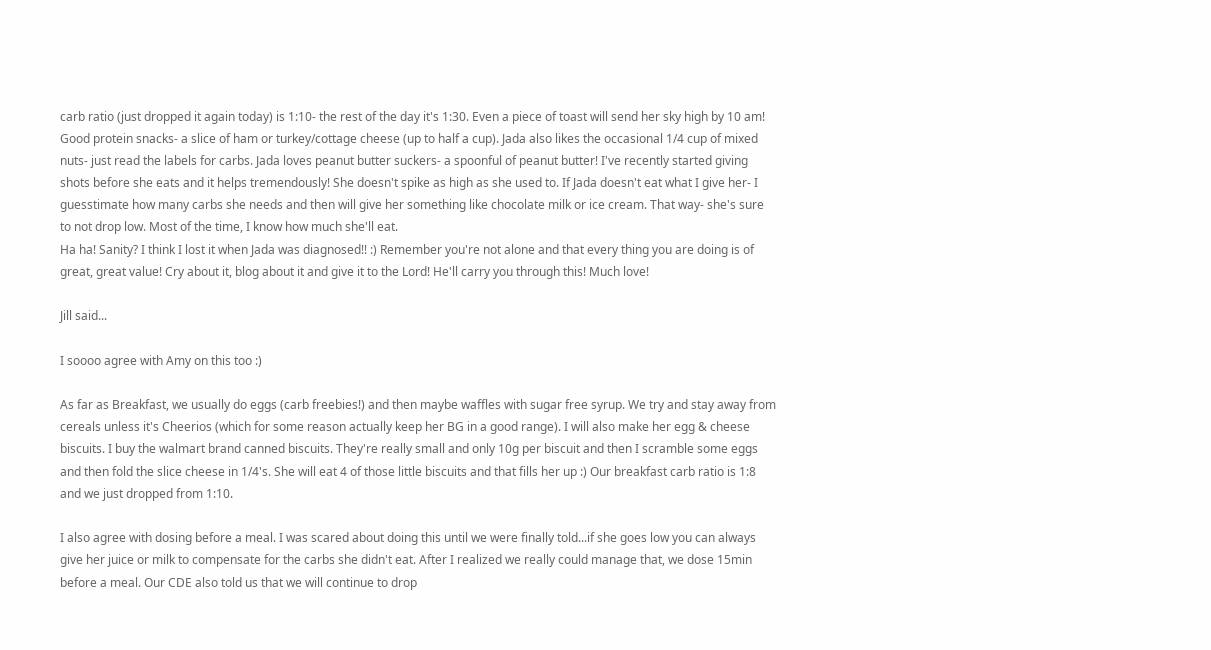carb ratio (just dropped it again today) is 1:10- the rest of the day it's 1:30. Even a piece of toast will send her sky high by 10 am! Good protein snacks- a slice of ham or turkey/cottage cheese (up to half a cup). Jada also likes the occasional 1/4 cup of mixed nuts- just read the labels for carbs. Jada loves peanut butter suckers- a spoonful of peanut butter! I've recently started giving shots before she eats and it helps tremendously! She doesn't spike as high as she used to. If Jada doesn't eat what I give her- I guesstimate how many carbs she needs and then will give her something like chocolate milk or ice cream. That way- she's sure to not drop low. Most of the time, I know how much she'll eat.
Ha ha! Sanity? I think I lost it when Jada was diagnosed!! :) Remember you're not alone and that every thing you are doing is of great, great value! Cry about it, blog about it and give it to the Lord! He'll carry you through this! Much love!

Jill said...

I soooo agree with Amy on this too :)

As far as Breakfast, we usually do eggs (carb freebies!) and then maybe waffles with sugar free syrup. We try and stay away from cereals unless it's Cheerios (which for some reason actually keep her BG in a good range). I will also make her egg & cheese biscuits. I buy the walmart brand canned biscuits. They're really small and only 10g per biscuit and then I scramble some eggs and then fold the slice cheese in 1/4's. She will eat 4 of those little biscuits and that fills her up :) Our breakfast carb ratio is 1:8 and we just dropped from 1:10.

I also agree with dosing before a meal. I was scared about doing this until we were finally told...if she goes low you can always give her juice or milk to compensate for the carbs she didn't eat. After I realized we really could manage that, we dose 15min before a meal. Our CDE also told us that we will continue to drop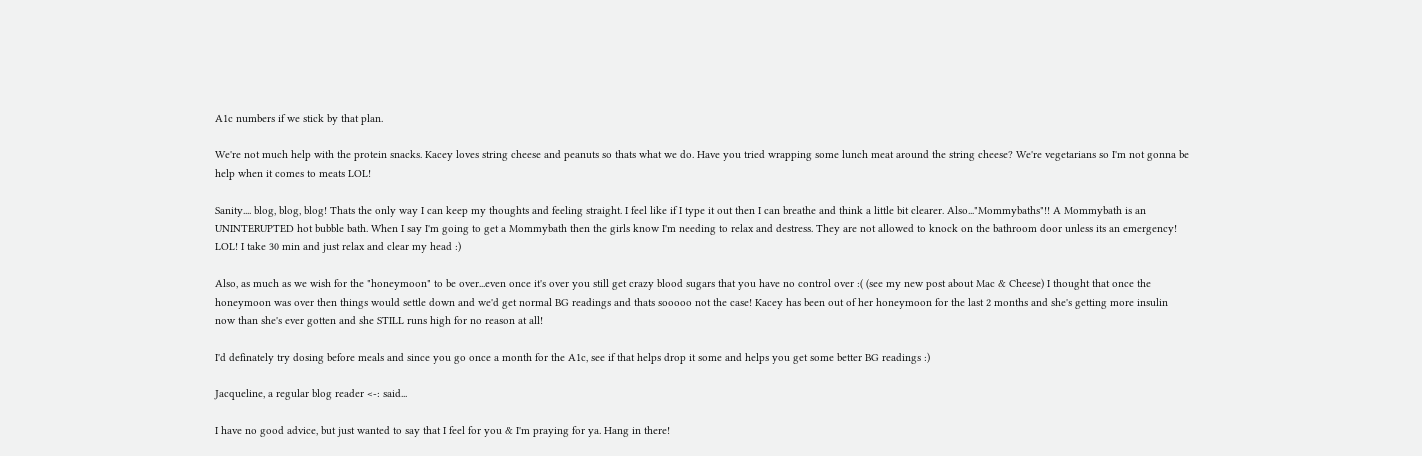A1c numbers if we stick by that plan.

We're not much help with the protein snacks. Kacey loves string cheese and peanuts so thats what we do. Have you tried wrapping some lunch meat around the string cheese? We're vegetarians so I'm not gonna be help when it comes to meats LOL!

Sanity.... blog, blog, blog! Thats the only way I can keep my thoughts and feeling straight. I feel like if I type it out then I can breathe and think a little bit clearer. Also..."Mommybaths"!! A Mommybath is an UNINTERUPTED hot bubble bath. When I say I'm going to get a Mommybath then the girls know I'm needing to relax and destress. They are not allowed to knock on the bathroom door unless its an emergency! LOL! I take 30 min and just relax and clear my head :)

Also, as much as we wish for the "honeymoon" to be over...even once it's over you still get crazy blood sugars that you have no control over :( (see my new post about Mac & Cheese) I thought that once the honeymoon was over then things would settle down and we'd get normal BG readings and thats sooooo not the case! Kacey has been out of her honeymoon for the last 2 months and she's getting more insulin now than she's ever gotten and she STILL runs high for no reason at all!

I'd definately try dosing before meals and since you go once a month for the A1c, see if that helps drop it some and helps you get some better BG readings :)

Jacqueline, a regular blog reader <-: said...

I have no good advice, but just wanted to say that I feel for you & I'm praying for ya. Hang in there!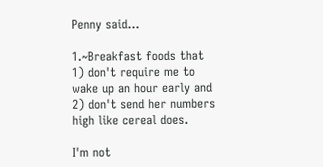Penny said...

1.~Breakfast foods that 1) don't require me to wake up an hour early and 2) don't send her numbers high like cereal does.

I'm not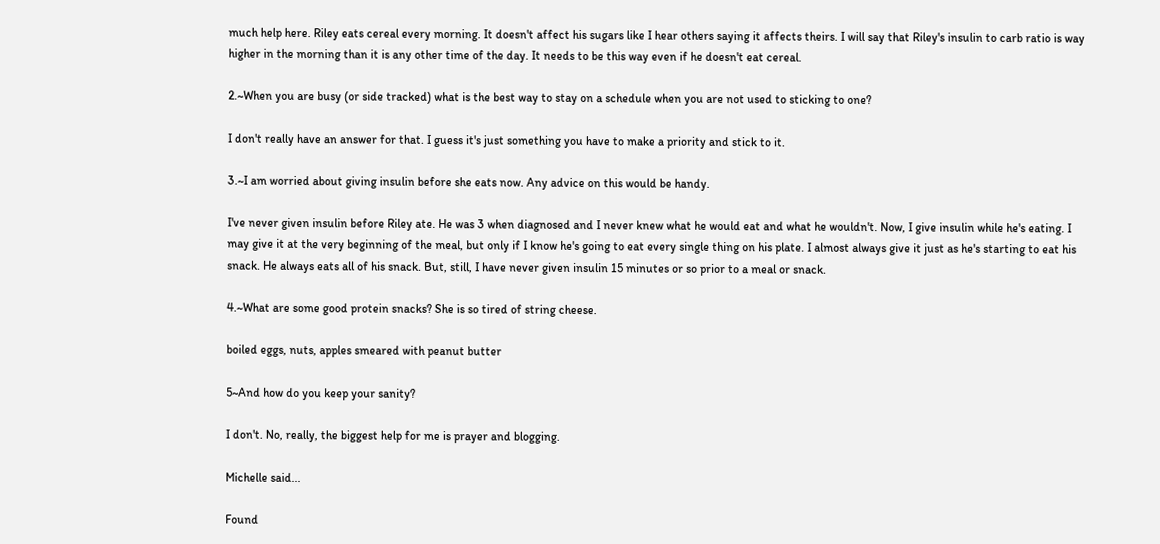much help here. Riley eats cereal every morning. It doesn't affect his sugars like I hear others saying it affects theirs. I will say that Riley's insulin to carb ratio is way higher in the morning than it is any other time of the day. It needs to be this way even if he doesn't eat cereal.

2.~When you are busy (or side tracked) what is the best way to stay on a schedule when you are not used to sticking to one?

I don't really have an answer for that. I guess it's just something you have to make a priority and stick to it.

3.~I am worried about giving insulin before she eats now. Any advice on this would be handy.

I've never given insulin before Riley ate. He was 3 when diagnosed and I never knew what he would eat and what he wouldn't. Now, I give insulin while he's eating. I may give it at the very beginning of the meal, but only if I know he's going to eat every single thing on his plate. I almost always give it just as he's starting to eat his snack. He always eats all of his snack. But, still, I have never given insulin 15 minutes or so prior to a meal or snack.

4.~What are some good protein snacks? She is so tired of string cheese.

boiled eggs, nuts, apples smeared with peanut butter

5~And how do you keep your sanity?

I don't. No, really, the biggest help for me is prayer and blogging.

Michelle said...

Found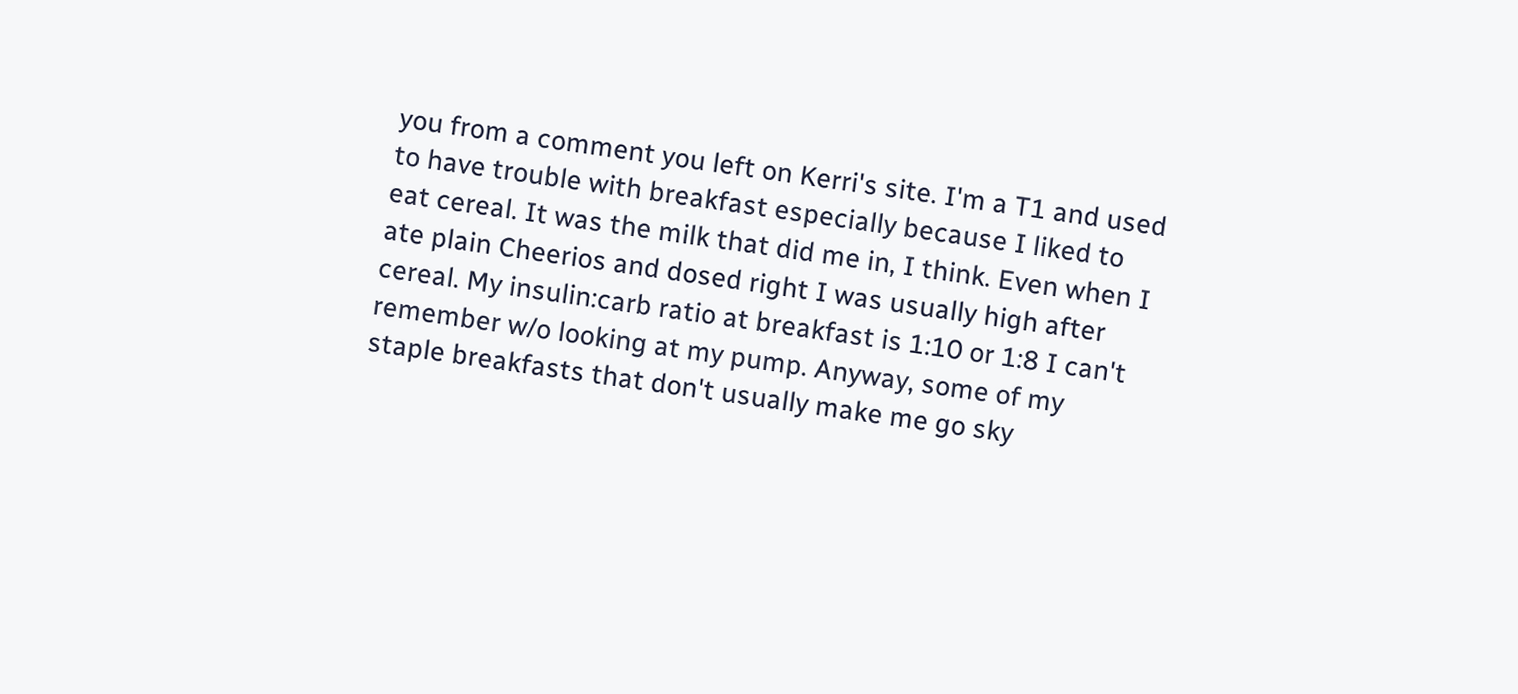you from a comment you left on Kerri's site. I'm a T1 and used to have trouble with breakfast especially because I liked to eat cereal. It was the milk that did me in, I think. Even when I ate plain Cheerios and dosed right I was usually high after cereal. My insulin:carb ratio at breakfast is 1:10 or 1:8 I can't remember w/o looking at my pump. Anyway, some of my staple breakfasts that don't usually make me go sky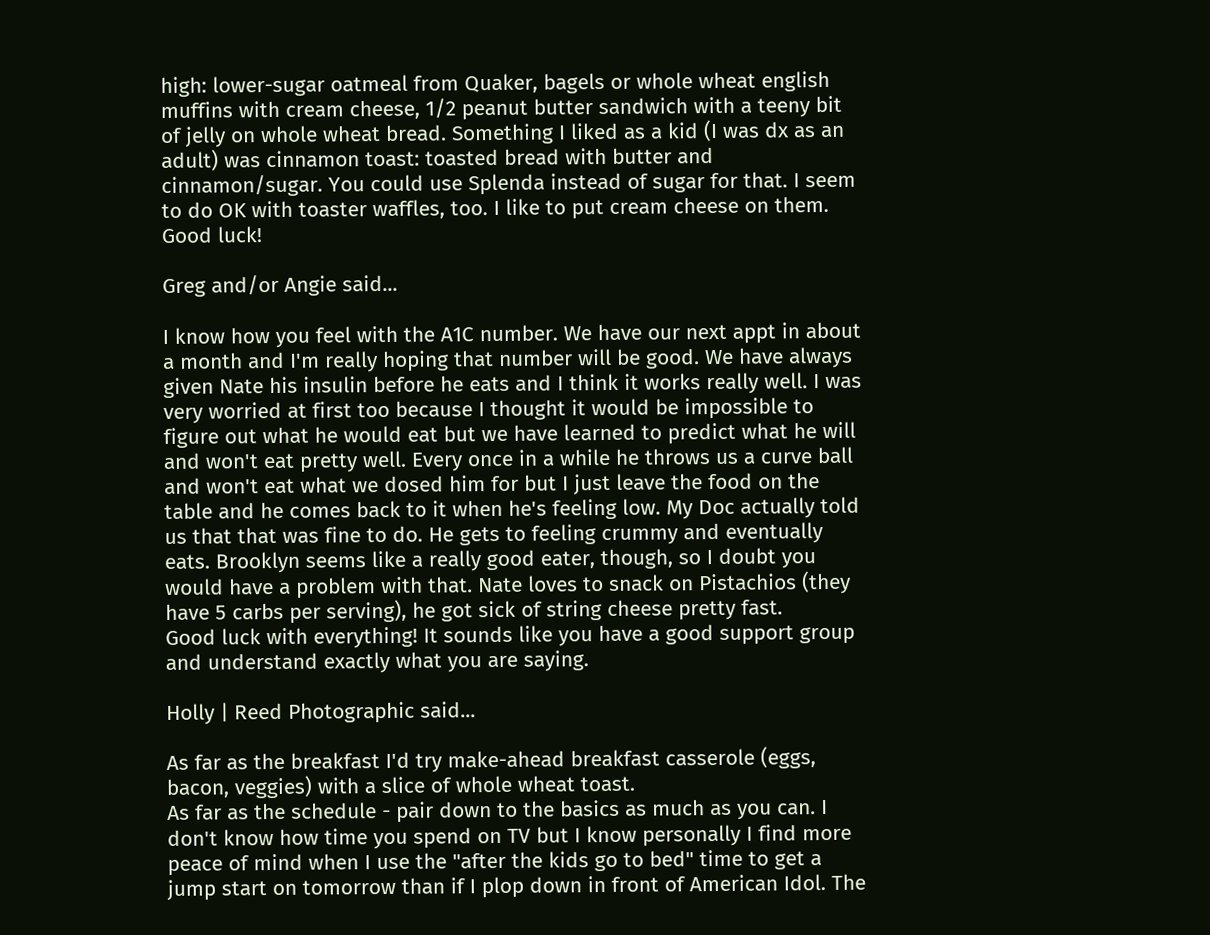high: lower-sugar oatmeal from Quaker, bagels or whole wheat english muffins with cream cheese, 1/2 peanut butter sandwich with a teeny bit of jelly on whole wheat bread. Something I liked as a kid (I was dx as an adult) was cinnamon toast: toasted bread with butter and cinnamon/sugar. You could use Splenda instead of sugar for that. I seem to do OK with toaster waffles, too. I like to put cream cheese on them. Good luck!

Greg and/or Angie said...

I know how you feel with the A1C number. We have our next appt in about a month and I'm really hoping that number will be good. We have always given Nate his insulin before he eats and I think it works really well. I was very worried at first too because I thought it would be impossible to figure out what he would eat but we have learned to predict what he will and won't eat pretty well. Every once in a while he throws us a curve ball and won't eat what we dosed him for but I just leave the food on the table and he comes back to it when he's feeling low. My Doc actually told us that that was fine to do. He gets to feeling crummy and eventually eats. Brooklyn seems like a really good eater, though, so I doubt you would have a problem with that. Nate loves to snack on Pistachios (they have 5 carbs per serving), he got sick of string cheese pretty fast.
Good luck with everything! It sounds like you have a good support group and understand exactly what you are saying.

Holly | Reed Photographic said...

As far as the breakfast I'd try make-ahead breakfast casserole (eggs, bacon, veggies) with a slice of whole wheat toast.
As far as the schedule - pair down to the basics as much as you can. I don't know how time you spend on TV but I know personally I find more peace of mind when I use the "after the kids go to bed" time to get a jump start on tomorrow than if I plop down in front of American Idol. The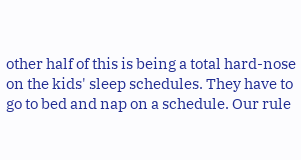other half of this is being a total hard-nose on the kids' sleep schedules. They have to go to bed and nap on a schedule. Our rule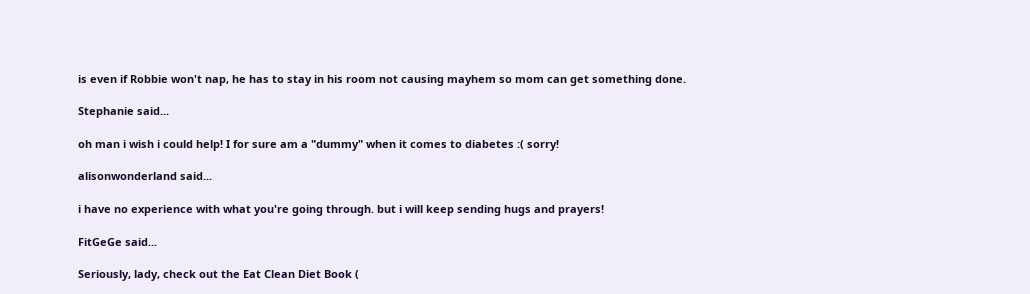is even if Robbie won't nap, he has to stay in his room not causing mayhem so mom can get something done.

Stephanie said...

oh man i wish i could help! I for sure am a "dummy" when it comes to diabetes :( sorry!

alisonwonderland said...

i have no experience with what you're going through. but i will keep sending hugs and prayers!

FitGeGe said...

Seriously, lady, check out the Eat Clean Diet Book (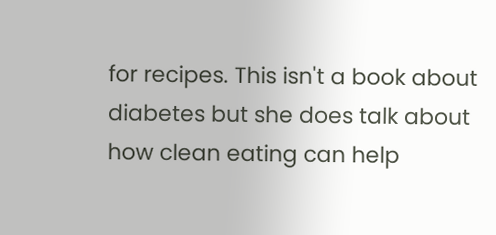for recipes. This isn't a book about diabetes but she does talk about how clean eating can help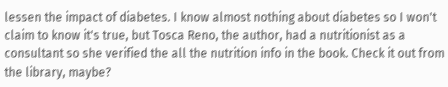lessen the impact of diabetes. I know almost nothing about diabetes so I won't claim to know it's true, but Tosca Reno, the author, had a nutritionist as a consultant so she verified the all the nutrition info in the book. Check it out from the library, maybe?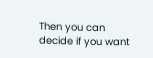Then you can decide if you want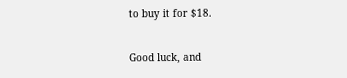to buy it for $18.

Good luck, and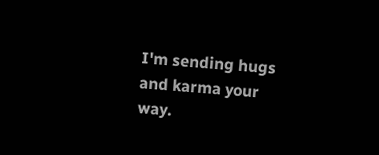I'm sending hugs and karma your way.